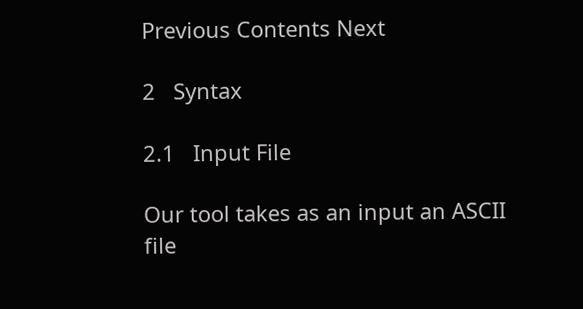Previous Contents Next

2   Syntax

2.1   Input File

Our tool takes as an input an ASCII file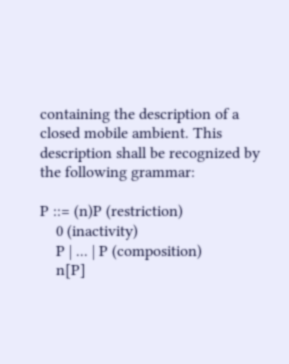containing the description of a closed mobile ambient. This description shall be recognized by the following grammar:

P ::= (n)P (restriction)
    0 (inactivity)
    P | ... | P (composition)
    n[P]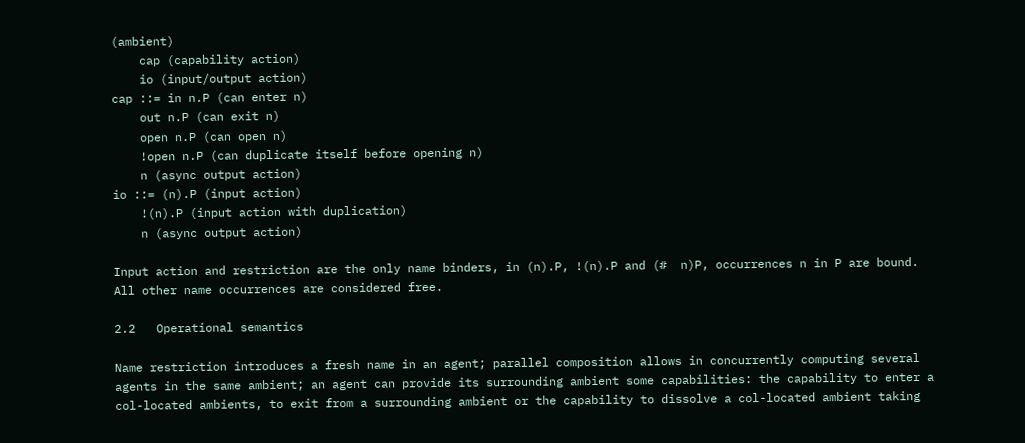(ambient)
    cap (capability action)
    io (input/output action)
cap ::= in n.P (can enter n)
    out n.P (can exit n)
    open n.P (can open n)
    !open n.P (can duplicate itself before opening n)
    n (async output action)
io ::= (n).P (input action)
    !(n).P (input action with duplication)
    n (async output action)

Input action and restriction are the only name binders, in (n).P, !(n).P and (#  n)P, occurrences n in P are bound. All other name occurrences are considered free.

2.2   Operational semantics

Name restriction introduces a fresh name in an agent; parallel composition allows in concurrently computing several agents in the same ambient; an agent can provide its surrounding ambient some capabilities: the capability to enter a col-located ambients, to exit from a surrounding ambient or the capability to dissolve a col-located ambient taking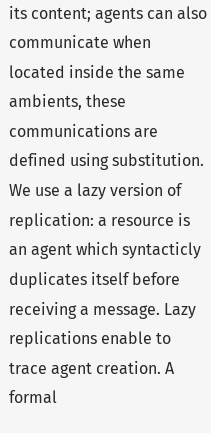its content; agents can also communicate when located inside the same ambients, these communications are defined using substitution. We use a lazy version of replication: a resource is an agent which syntacticly duplicates itself before receiving a message. Lazy replications enable to trace agent creation. A formal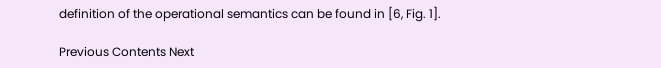definition of the operational semantics can be found in [6, Fig. 1].

Previous Contents Next